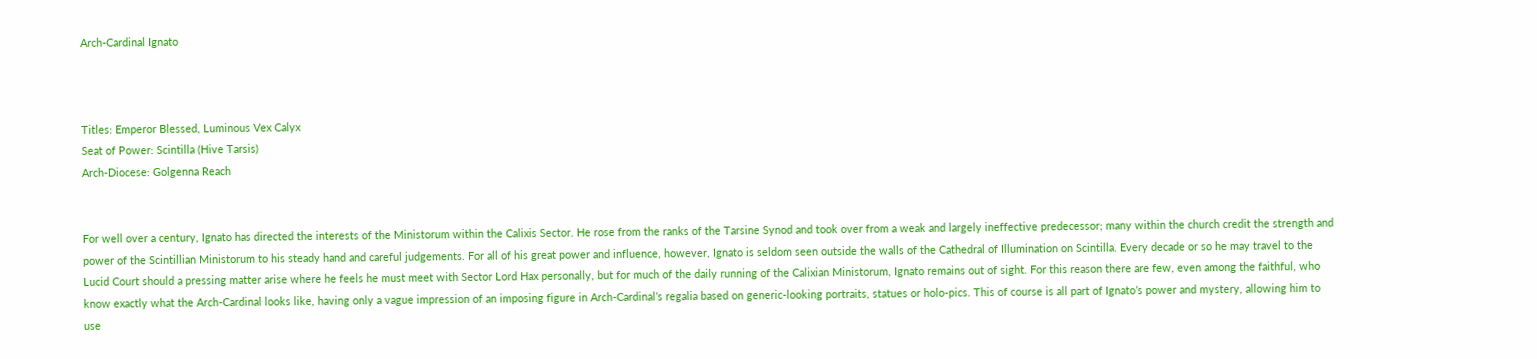Arch-Cardinal Ignato



Titles: Emperor Blessed, Luminous Vex Calyx
Seat of Power: Scintilla (Hive Tarsis)
Arch-Diocese: Golgenna Reach


For well over a century, Ignato has directed the interests of the Ministorum within the Calixis Sector. He rose from the ranks of the Tarsine Synod and took over from a weak and largely ineffective predecessor; many within the church credit the strength and power of the Scintillian Ministorum to his steady hand and careful judgements. For all of his great power and influence, however, Ignato is seldom seen outside the walls of the Cathedral of Illumination on Scintilla. Every decade or so he may travel to the Lucid Court should a pressing matter arise where he feels he must meet with Sector Lord Hax personally, but for much of the daily running of the Calixian Ministorum, Ignato remains out of sight. For this reason there are few, even among the faithful, who know exactly what the Arch-Cardinal looks like, having only a vague impression of an imposing figure in Arch-Cardinal’s regalia based on generic-looking portraits, statues or holo-pics. This of course is all part of Ignato’s power and mystery, allowing him to use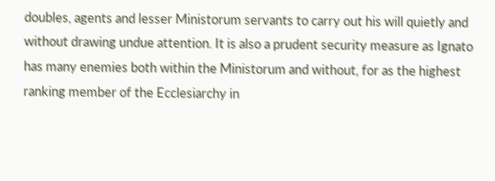doubles, agents and lesser Ministorum servants to carry out his will quietly and without drawing undue attention. It is also a prudent security measure as Ignato has many enemies both within the Ministorum and without, for as the highest ranking member of the Ecclesiarchy in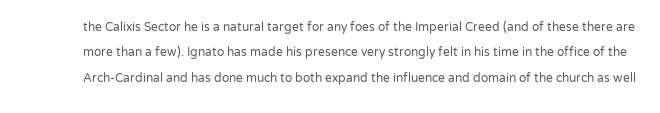the Calixis Sector he is a natural target for any foes of the Imperial Creed (and of these there are more than a few). Ignato has made his presence very strongly felt in his time in the office of the Arch-Cardinal and has done much to both expand the influence and domain of the church as well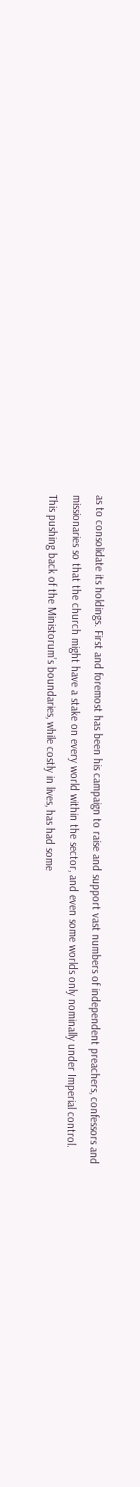as to consolidate its holdings. First and foremost has been his campaign to raise and support vast numbers of independent preachers, confessors and missionaries so that the church might have a stake on every world within the sector, and even some worlds only nominally under Imperial control. This pushing back of the Ministorum’s boundaries, while costly in lives, has had some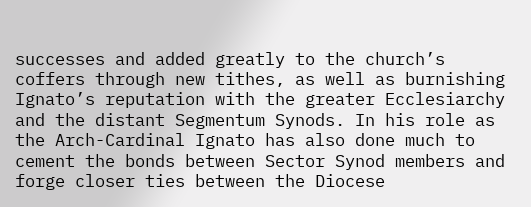successes and added greatly to the church’s coffers through new tithes, as well as burnishing Ignato’s reputation with the greater Ecclesiarchy and the distant Segmentum Synods. In his role as the Arch-Cardinal Ignato has also done much to cement the bonds between Sector Synod members and forge closer ties between the Diocese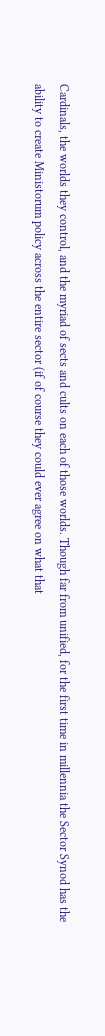Cardinals, the worlds they control, and the myriad of sects and cults on each of those worlds. Though far from unified, for the first time in millennia the Sector Synod has the ability to create Ministorum policy across the entire sector (if of course they could ever agree on what that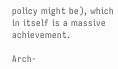policy might be), which in itself is a massive achievement.

Arch-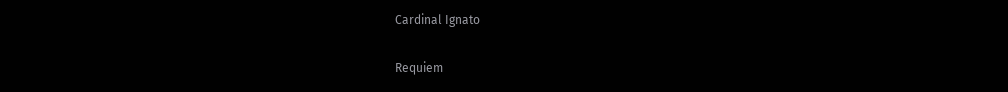Cardinal Ignato

Requiem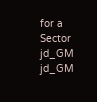for a Sector jd_GM jd_GM